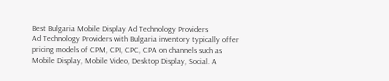Best Bulgaria Mobile Display Ad Technology Providers
Ad Technology Providers with Bulgaria inventory typically offer pricing models of CPM, CPI, CPC, CPA on channels such as Mobile Display, Mobile Video, Desktop Display, Social. A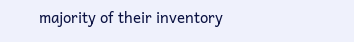majority of their inventory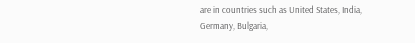are in countries such as United States, India, Germany, Bulgaria,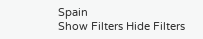Spain
Show Filters Hide Filters